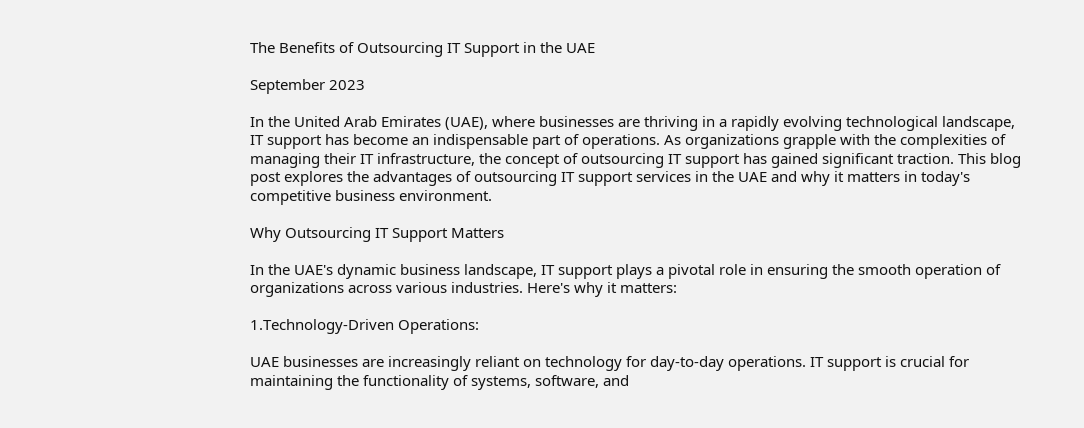The Benefits of Outsourcing IT Support in the UAE

September 2023

In the United Arab Emirates (UAE), where businesses are thriving in a rapidly evolving technological landscape, IT support has become an indispensable part of operations. As organizations grapple with the complexities of managing their IT infrastructure, the concept of outsourcing IT support has gained significant traction. This blog post explores the advantages of outsourcing IT support services in the UAE and why it matters in today's competitive business environment.

Why Outsourcing IT Support Matters

In the UAE's dynamic business landscape, IT support plays a pivotal role in ensuring the smooth operation of organizations across various industries. Here's why it matters:

1.Technology-Driven Operations:

UAE businesses are increasingly reliant on technology for day-to-day operations. IT support is crucial for maintaining the functionality of systems, software, and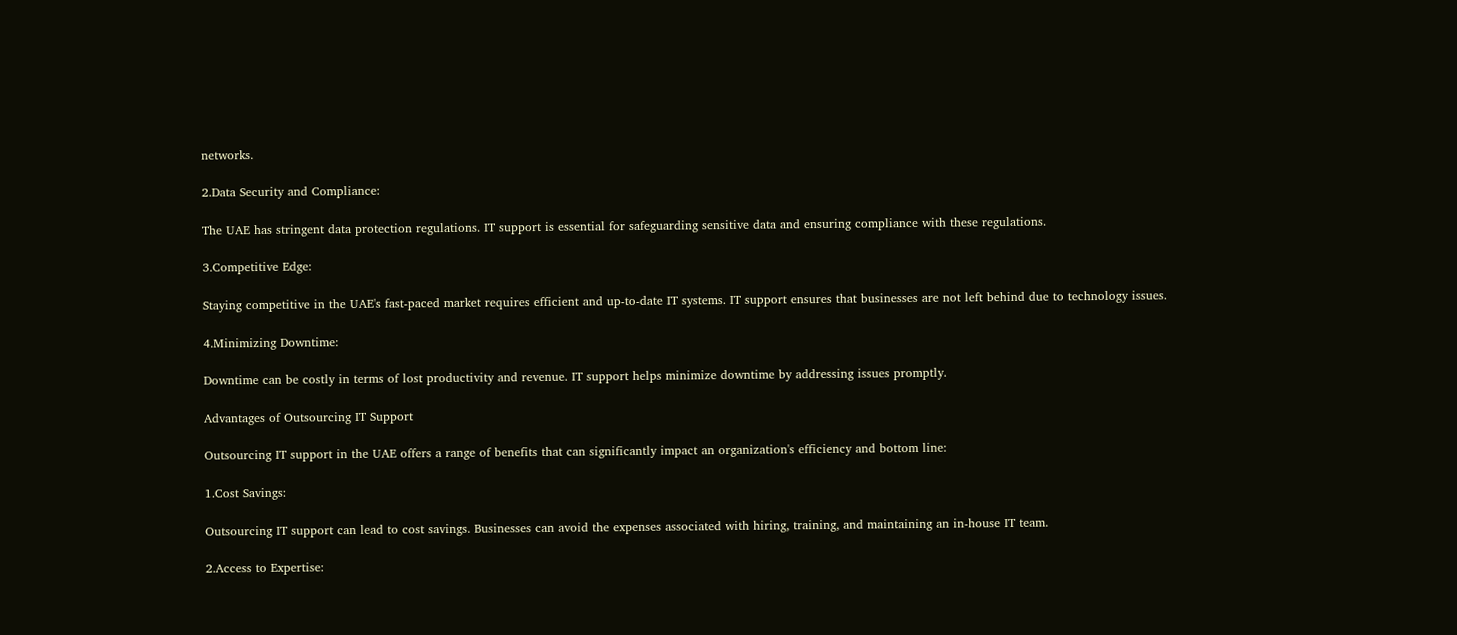networks.

2.Data Security and Compliance:

The UAE has stringent data protection regulations. IT support is essential for safeguarding sensitive data and ensuring compliance with these regulations.

3.Competitive Edge:

Staying competitive in the UAE's fast-paced market requires efficient and up-to-date IT systems. IT support ensures that businesses are not left behind due to technology issues.

4.Minimizing Downtime:

Downtime can be costly in terms of lost productivity and revenue. IT support helps minimize downtime by addressing issues promptly.

Advantages of Outsourcing IT Support

Outsourcing IT support in the UAE offers a range of benefits that can significantly impact an organization's efficiency and bottom line:

1.Cost Savings:

Outsourcing IT support can lead to cost savings. Businesses can avoid the expenses associated with hiring, training, and maintaining an in-house IT team.

2.Access to Expertise: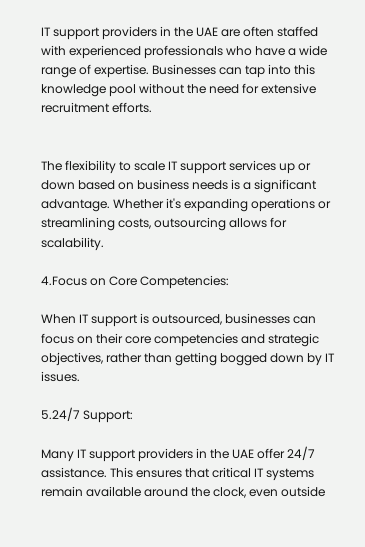IT support providers in the UAE are often staffed with experienced professionals who have a wide range of expertise. Businesses can tap into this knowledge pool without the need for extensive recruitment efforts.


The flexibility to scale IT support services up or down based on business needs is a significant advantage. Whether it's expanding operations or streamlining costs, outsourcing allows for scalability.

4.Focus on Core Competencies:

When IT support is outsourced, businesses can focus on their core competencies and strategic objectives, rather than getting bogged down by IT issues.

5.24/7 Support:

Many IT support providers in the UAE offer 24/7 assistance. This ensures that critical IT systems remain available around the clock, even outside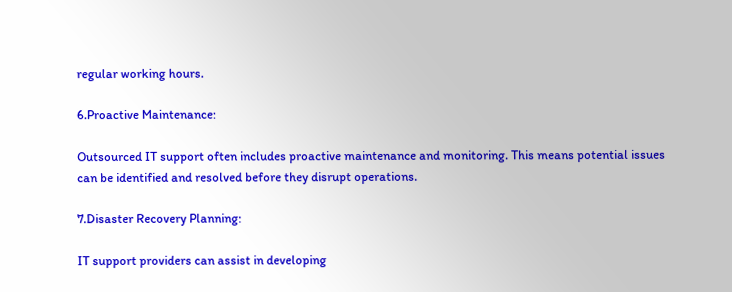regular working hours.

6.Proactive Maintenance:

Outsourced IT support often includes proactive maintenance and monitoring. This means potential issues can be identified and resolved before they disrupt operations.

7.Disaster Recovery Planning:

IT support providers can assist in developing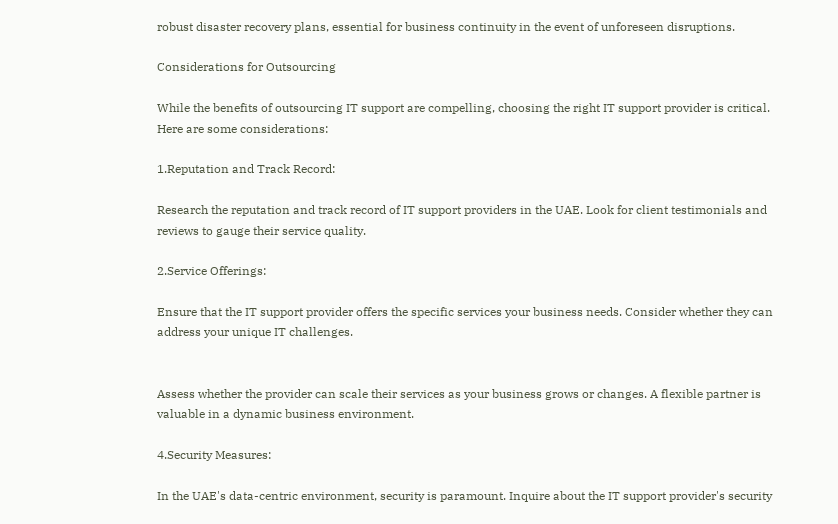robust disaster recovery plans, essential for business continuity in the event of unforeseen disruptions.

Considerations for Outsourcing

While the benefits of outsourcing IT support are compelling, choosing the right IT support provider is critical. Here are some considerations:

1.Reputation and Track Record:

Research the reputation and track record of IT support providers in the UAE. Look for client testimonials and reviews to gauge their service quality.

2.Service Offerings:

Ensure that the IT support provider offers the specific services your business needs. Consider whether they can address your unique IT challenges.


Assess whether the provider can scale their services as your business grows or changes. A flexible partner is valuable in a dynamic business environment.

4.Security Measures:

In the UAE's data-centric environment, security is paramount. Inquire about the IT support provider's security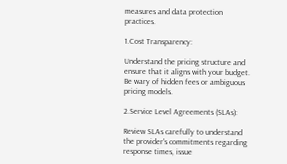measures and data protection practices.

1.Cost Transparency:

Understand the pricing structure and ensure that it aligns with your budget. Be wary of hidden fees or ambiguous pricing models.

2.Service Level Agreements (SLAs):

Review SLAs carefully to understand the provider's commitments regarding response times, issue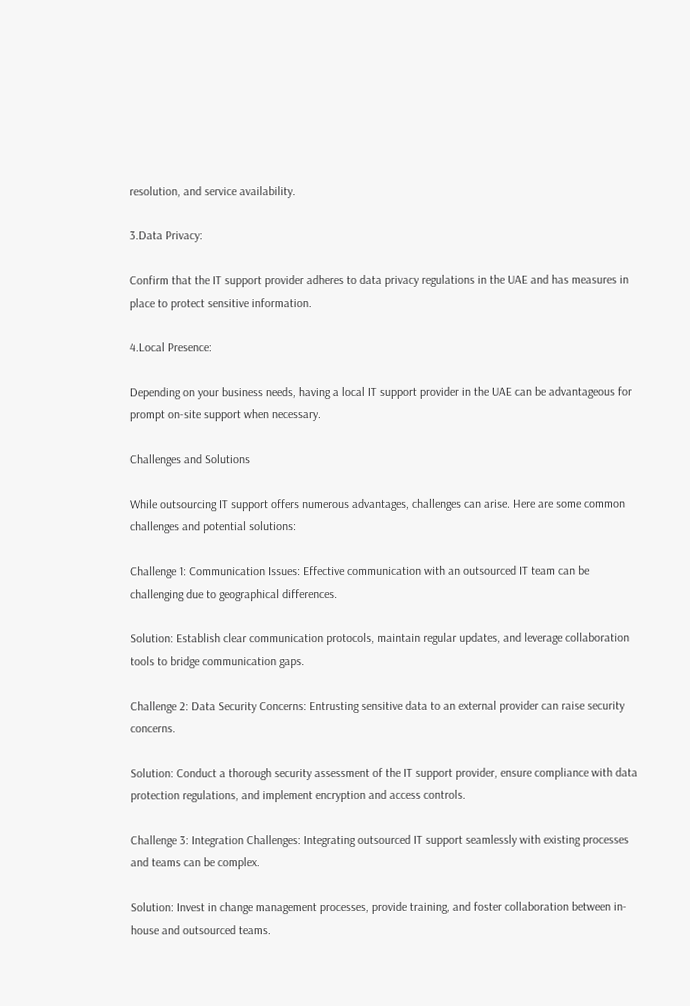resolution, and service availability.

3.Data Privacy:

Confirm that the IT support provider adheres to data privacy regulations in the UAE and has measures in place to protect sensitive information.

4.Local Presence:

Depending on your business needs, having a local IT support provider in the UAE can be advantageous for prompt on-site support when necessary.

Challenges and Solutions

While outsourcing IT support offers numerous advantages, challenges can arise. Here are some common challenges and potential solutions:

Challenge 1: Communication Issues: Effective communication with an outsourced IT team can be challenging due to geographical differences.

Solution: Establish clear communication protocols, maintain regular updates, and leverage collaboration tools to bridge communication gaps.

Challenge 2: Data Security Concerns: Entrusting sensitive data to an external provider can raise security concerns.

Solution: Conduct a thorough security assessment of the IT support provider, ensure compliance with data protection regulations, and implement encryption and access controls.

Challenge 3: Integration Challenges: Integrating outsourced IT support seamlessly with existing processes and teams can be complex.

Solution: Invest in change management processes, provide training, and foster collaboration between in-house and outsourced teams.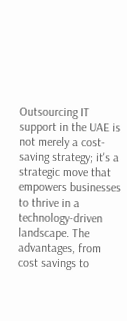Outsourcing IT support in the UAE is not merely a cost-saving strategy; it's a strategic move that empowers businesses to thrive in a technology-driven landscape. The advantages, from cost savings to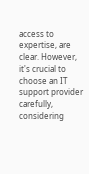access to expertise, are clear. However, it's crucial to choose an IT support provider carefully, considering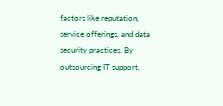factors like reputation, service offerings, and data security practices. By outsourcing IT support,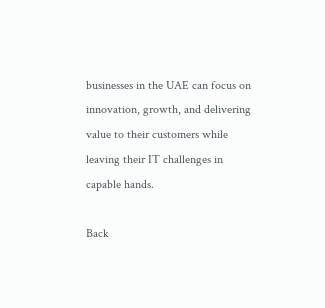businesses in the UAE can focus on innovation, growth, and delivering value to their customers while leaving their IT challenges in capable hands.

Back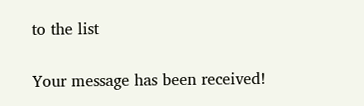to the list

Your message has been received!